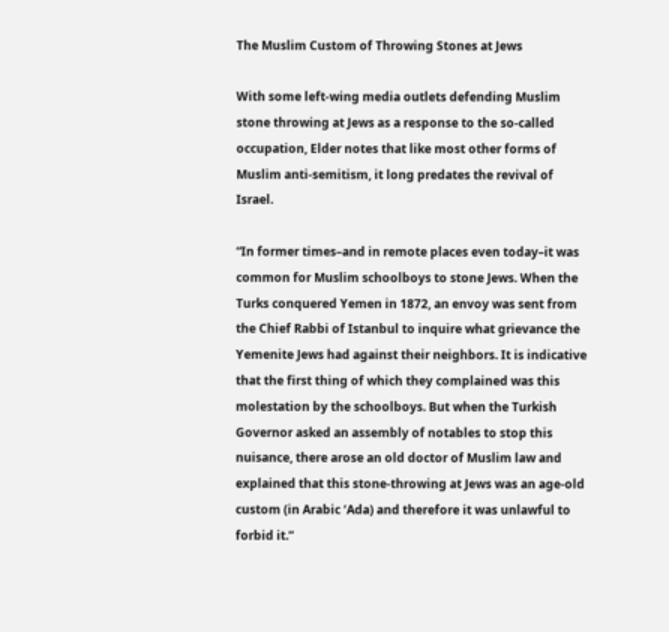The Muslim Custom of Throwing Stones at Jews

With some left-wing media outlets defending Muslim stone throwing at Jews as a response to the so-called occupation, Elder notes that like most other forms of Muslim anti-semitism, it long predates the revival of Israel.

“In former times–and in remote places even today–it was common for Muslim schoolboys to stone Jews. When the Turks conquered Yemen in 1872, an envoy was sent from the Chief Rabbi of Istanbul to inquire what grievance the Yemenite Jews had against their neighbors. It is indicative that the first thing of which they complained was this molestation by the schoolboys. But when the Turkish Governor asked an assembly of notables to stop this nuisance, there arose an old doctor of Muslim law and explained that this stone-throwing at Jews was an age-old custom (in Arabic ‘Ada) and therefore it was unlawful to forbid it.”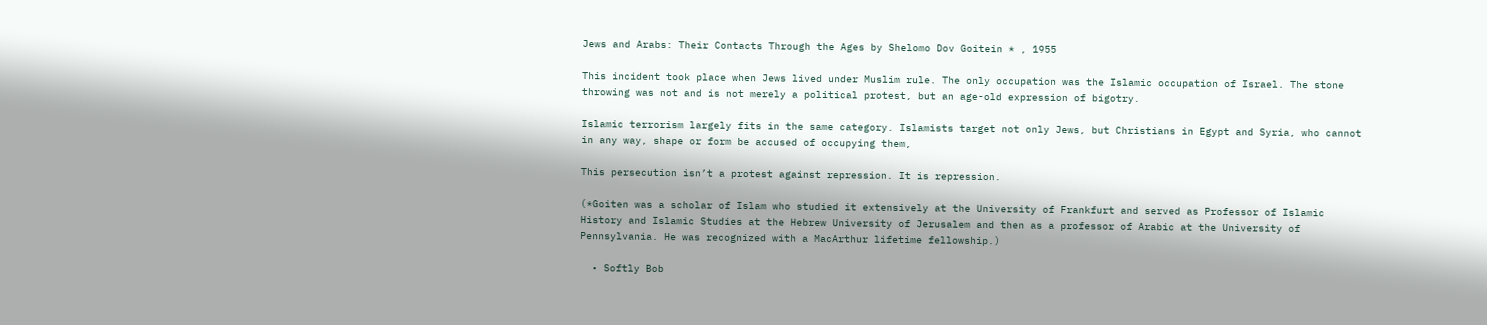Jews and Arabs: Their Contacts Through the Ages by Shelomo Dov Goitein * , 1955

This incident took place when Jews lived under Muslim rule. The only occupation was the Islamic occupation of Israel. The stone throwing was not and is not merely a political protest, but an age-old expression of bigotry.

Islamic terrorism largely fits in the same category. Islamists target not only Jews, but Christians in Egypt and Syria, who cannot in any way, shape or form be accused of occupying them,

This persecution isn’t a protest against repression. It is repression.

(*Goiten was a scholar of Islam who studied it extensively at the University of Frankfurt and served as Professor of Islamic History and Islamic Studies at the Hebrew University of Jerusalem and then as a professor of Arabic at the University of Pennsylvania. He was recognized with a MacArthur lifetime fellowship.)

  • Softly Bob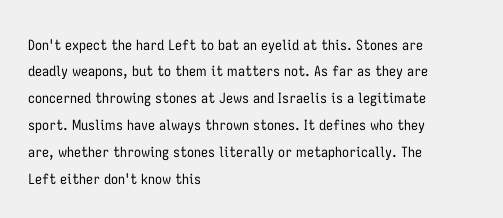Don't expect the hard Left to bat an eyelid at this. Stones are deadly weapons, but to them it matters not. As far as they are concerned throwing stones at Jews and Israelis is a legitimate sport. Muslims have always thrown stones. It defines who they are, whether throwing stones literally or metaphorically. The Left either don't know this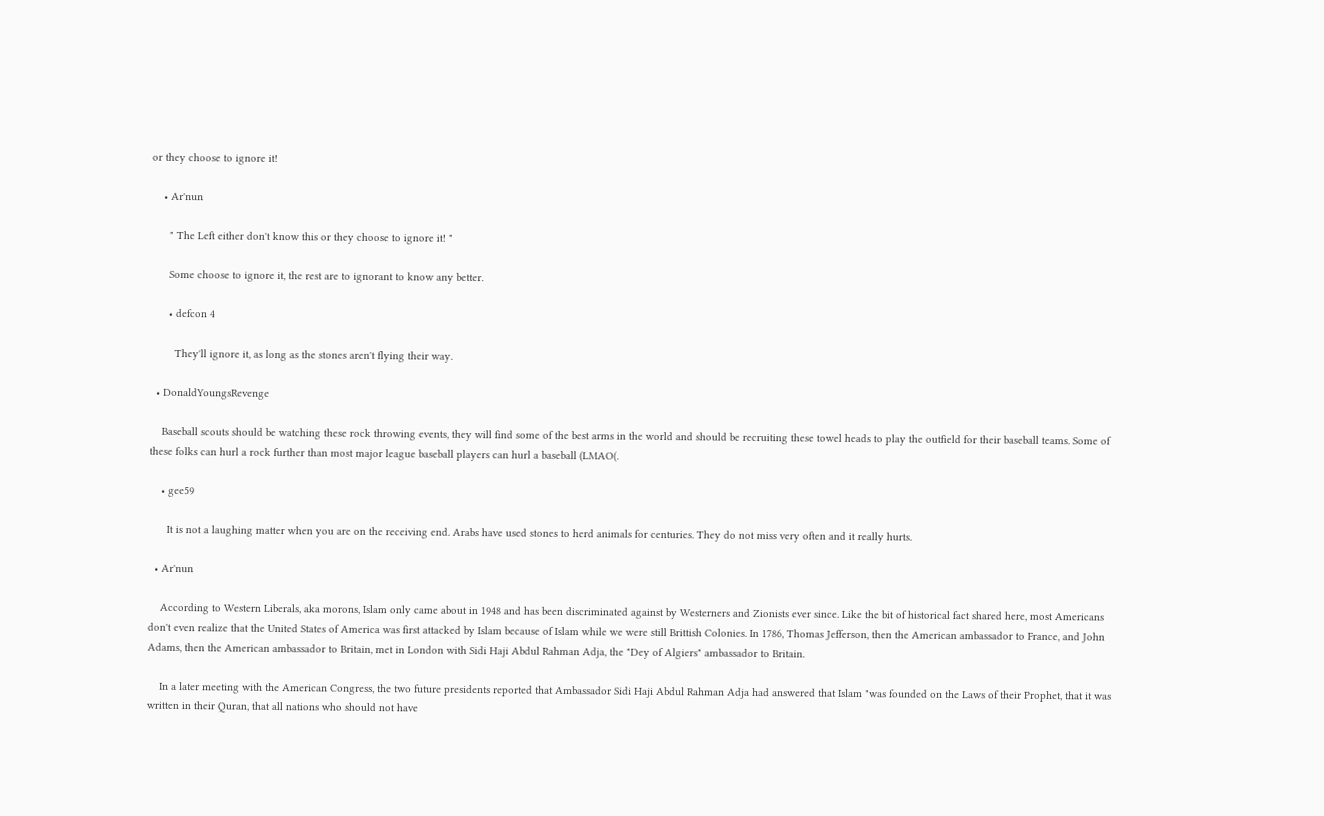or they choose to ignore it!

    • Ar'nun

      " The Left either don't know this or they choose to ignore it! "

      Some choose to ignore it, the rest are to ignorant to know any better.

      • defcon 4

        They'll ignore it, as long as the stones aren't flying their way.

  • DonaldYoungsRevenge

    Baseball scouts should be watching these rock throwing events, they will find some of the best arms in the world and should be recruiting these towel heads to play the outfield for their baseball teams. Some of these folks can hurl a rock further than most major league baseball players can hurl a baseball (LMAO(.

    • gee59

      It is not a laughing matter when you are on the receiving end. Arabs have used stones to herd animals for centuries. They do not miss very often and it really hurts.

  • Ar'nun

    According to Western Liberals, aka morons, Islam only came about in 1948 and has been discriminated against by Westerners and Zionists ever since. Like the bit of historical fact shared here, most Americans don't even realize that the United States of America was first attacked by Islam because of Islam while we were still Brittish Colonies. In 1786, Thomas Jefferson, then the American ambassador to France, and John Adams, then the American ambassador to Britain, met in London with Sidi Haji Abdul Rahman Adja, the "Dey of Algiers" ambassador to Britain.

    In a later meeting with the American Congress, the two future presidents reported that Ambassador Sidi Haji Abdul Rahman Adja had answered that Islam "was founded on the Laws of their Prophet, that it was written in their Quran, that all nations who should not have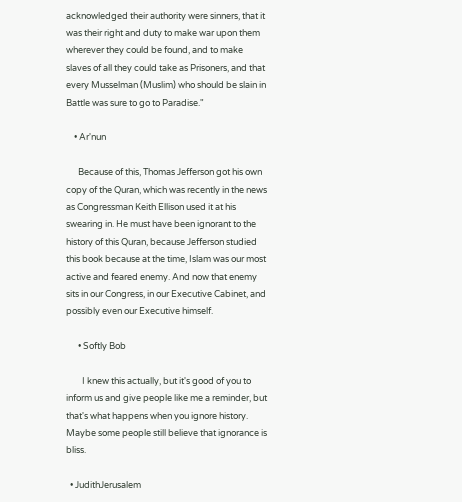acknowledged their authority were sinners, that it was their right and duty to make war upon them wherever they could be found, and to make slaves of all they could take as Prisoners, and that every Musselman (Muslim) who should be slain in Battle was sure to go to Paradise."

    • Ar'nun

      Because of this, Thomas Jefferson got his own copy of the Quran, which was recently in the news as Congressman Keith Ellison used it at his swearing in. He must have been ignorant to the history of this Quran, because Jefferson studied this book because at the time, Islam was our most active and feared enemy. And now that enemy sits in our Congress, in our Executive Cabinet, and possibly even our Executive himself.

      • Softly Bob

        I knew this actually, but it's good of you to inform us and give people like me a reminder, but that's what happens when you ignore history. Maybe some people still believe that ignorance is bliss.

  • JudithJerusalem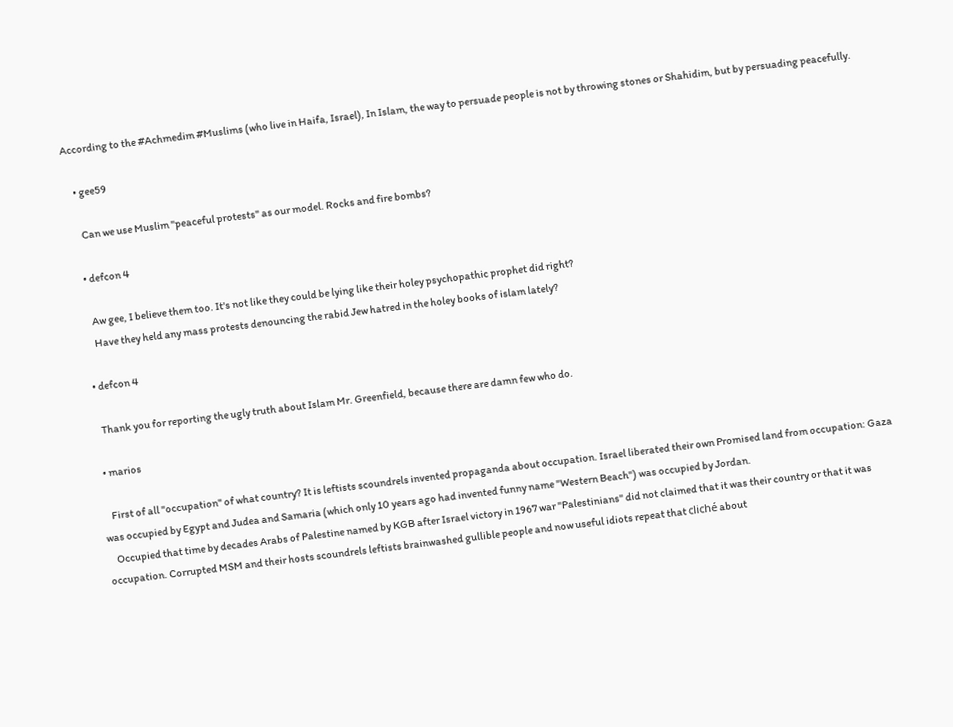According to the #Achmedim #Muslims (who live in Haifa, Israel), In Islam, the way to persuade people is not by throwing stones or Shahidim, but by persuading peacefully.

    • gee59

      Can we use Muslim "peaceful protests" as our model. Rocks and fire bombs?

    • defcon 4

      Aw gee, I believe them too. It's not like they could be lying like their holey psychopathic prophet did right?
      Have they held any mass protests denouncing the rabid Jew hatred in the holey books of islam lately?

  • defcon 4

    Thank you for reporting the ugly truth about Islam Mr. Greenfield, because there are damn few who do.

  • marios

    First of all "occupation" of what country? It is leftists scoundrels invented propaganda about occupation. Israel liberated their own Promised land from occupation: Gaza was occupied by Egypt and Judea and Samaria (which only 10 years ago had invented funny name "Western Beach") was occupied by Jordan.
    Occupied that time by decades Arabs of Palestine named by KGB after Israel victory in 1967 war "Palestinians" did not claimed that it was their country or that it was occupation. Corrupted MSM and their hosts scoundrels leftists brainwashed gullible people and now useful idiots repeat that cliché about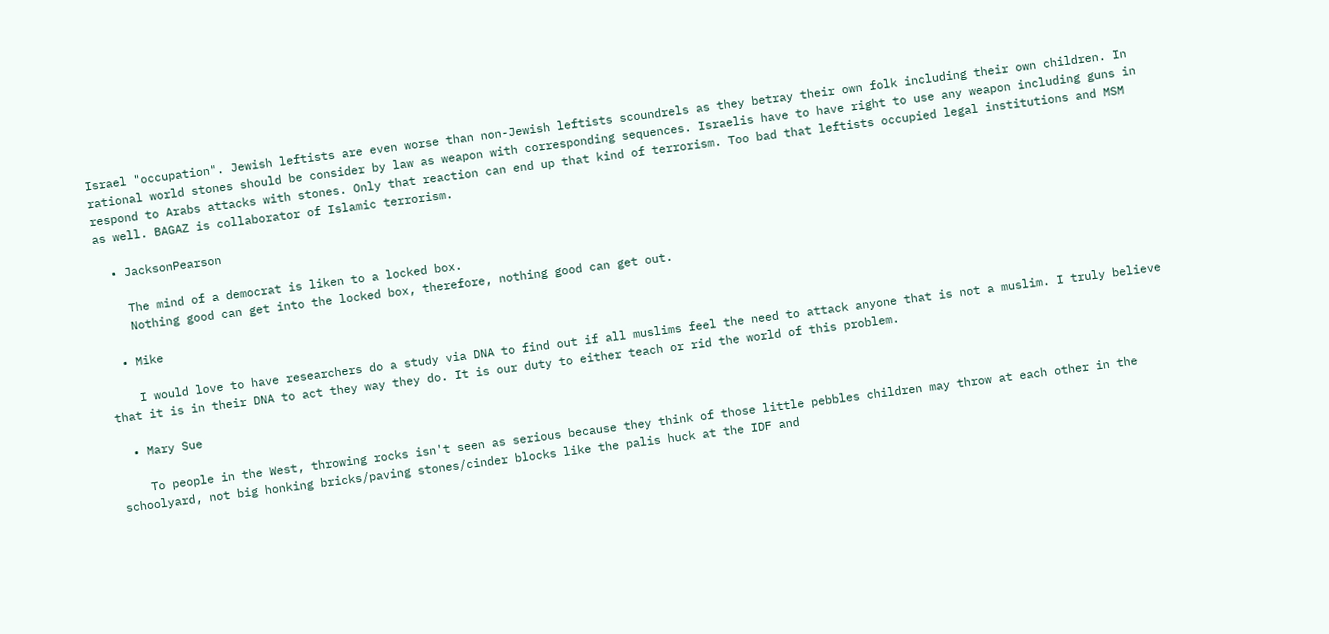Israel "occupation". Jewish leftists are even worse than non-Jewish leftists scoundrels as they betray their own folk including their own children. In rational world stones should be consider by law as weapon with corresponding sequences. Israelis have to have right to use any weapon including guns in respond to Arabs attacks with stones. Only that reaction can end up that kind of terrorism. Too bad that leftists occupied legal institutions and MSM as well. BAGAZ is collaborator of Islamic terrorism.

  • JacksonPearson

    The mind of a democrat is liken to a locked box.
    Nothing good can get into the locked box, therefore, nothing good can get out.

  • Mike

    I would love to have researchers do a study via DNA to find out if all muslims feel the need to attack anyone that is not a muslim. I truly believe that it is in their DNA to act they way they do. It is our duty to either teach or rid the world of this problem.

  • Mary Sue

    To people in the West, throwing rocks isn't seen as serious because they think of those little pebbles children may throw at each other in the schoolyard, not big honking bricks/paving stones/cinder blocks like the palis huck at the IDF and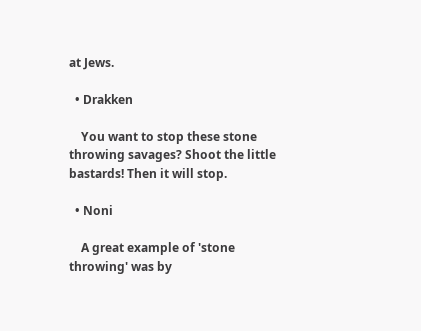at Jews.

  • Drakken

    You want to stop these stone throwing savages? Shoot the little bastards! Then it will stop.

  • Noni

    A great example of 'stone throwing' was by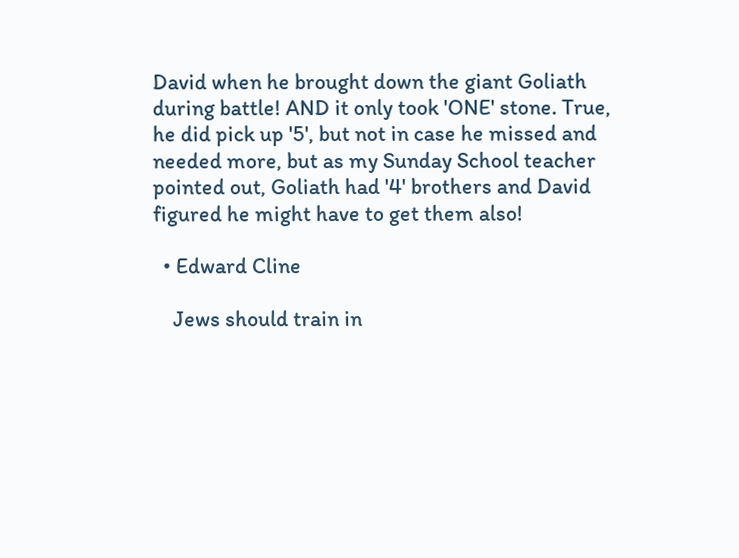David when he brought down the giant Goliath during battle! AND it only took 'ONE' stone. True, he did pick up '5', but not in case he missed and needed more, but as my Sunday School teacher pointed out, Goliath had '4' brothers and David figured he might have to get them also!

  • Edward Cline

    Jews should train in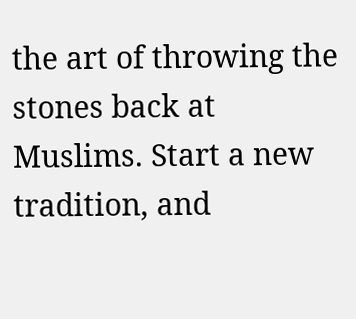the art of throwing the stones back at Muslims. Start a new tradition, and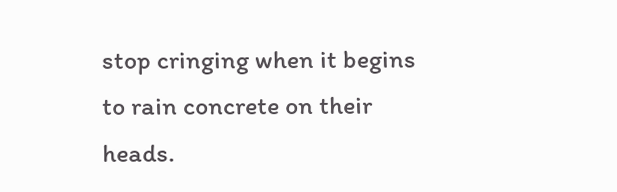stop cringing when it begins to rain concrete on their heads.